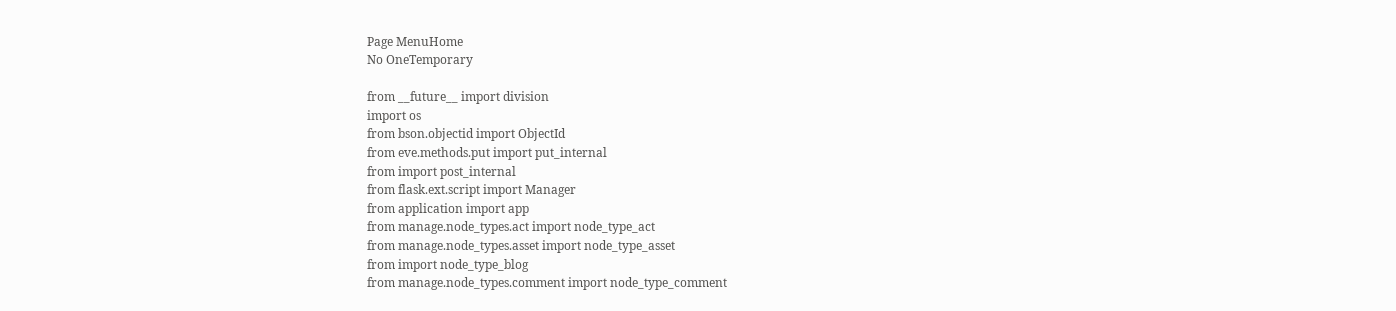Page MenuHome
No OneTemporary

from __future__ import division
import os
from bson.objectid import ObjectId
from eve.methods.put import put_internal
from import post_internal
from flask.ext.script import Manager
from application import app
from manage.node_types.act import node_type_act
from manage.node_types.asset import node_type_asset
from import node_type_blog
from manage.node_types.comment import node_type_comment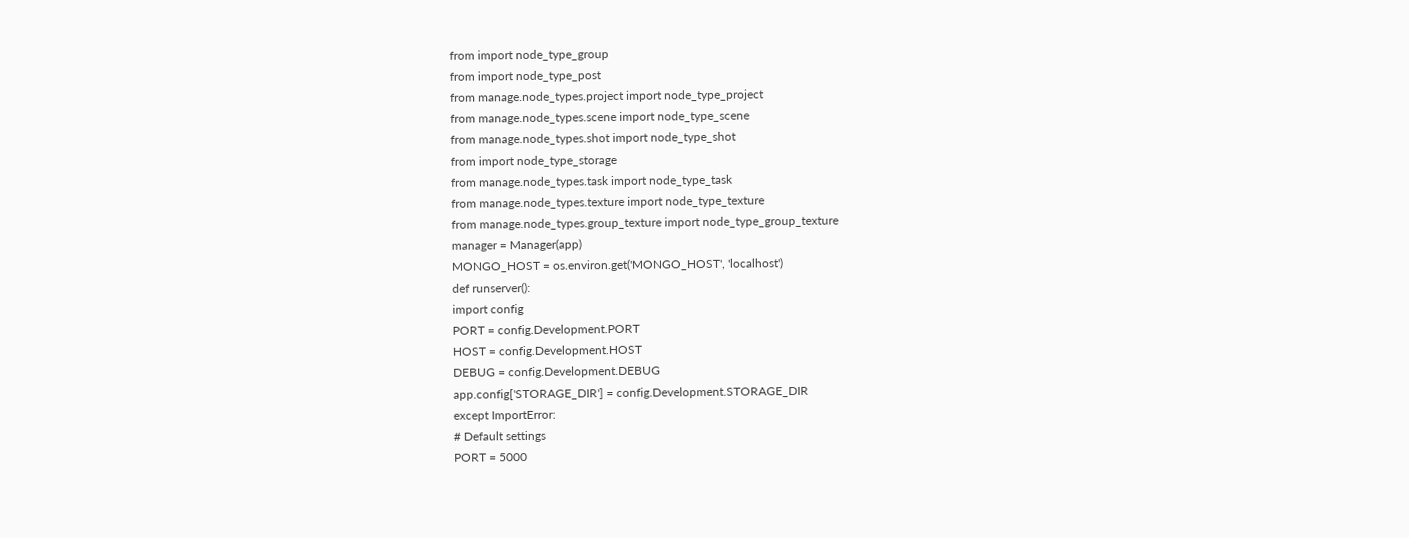from import node_type_group
from import node_type_post
from manage.node_types.project import node_type_project
from manage.node_types.scene import node_type_scene
from manage.node_types.shot import node_type_shot
from import node_type_storage
from manage.node_types.task import node_type_task
from manage.node_types.texture import node_type_texture
from manage.node_types.group_texture import node_type_group_texture
manager = Manager(app)
MONGO_HOST = os.environ.get('MONGO_HOST', 'localhost')
def runserver():
import config
PORT = config.Development.PORT
HOST = config.Development.HOST
DEBUG = config.Development.DEBUG
app.config['STORAGE_DIR'] = config.Development.STORAGE_DIR
except ImportError:
# Default settings
PORT = 5000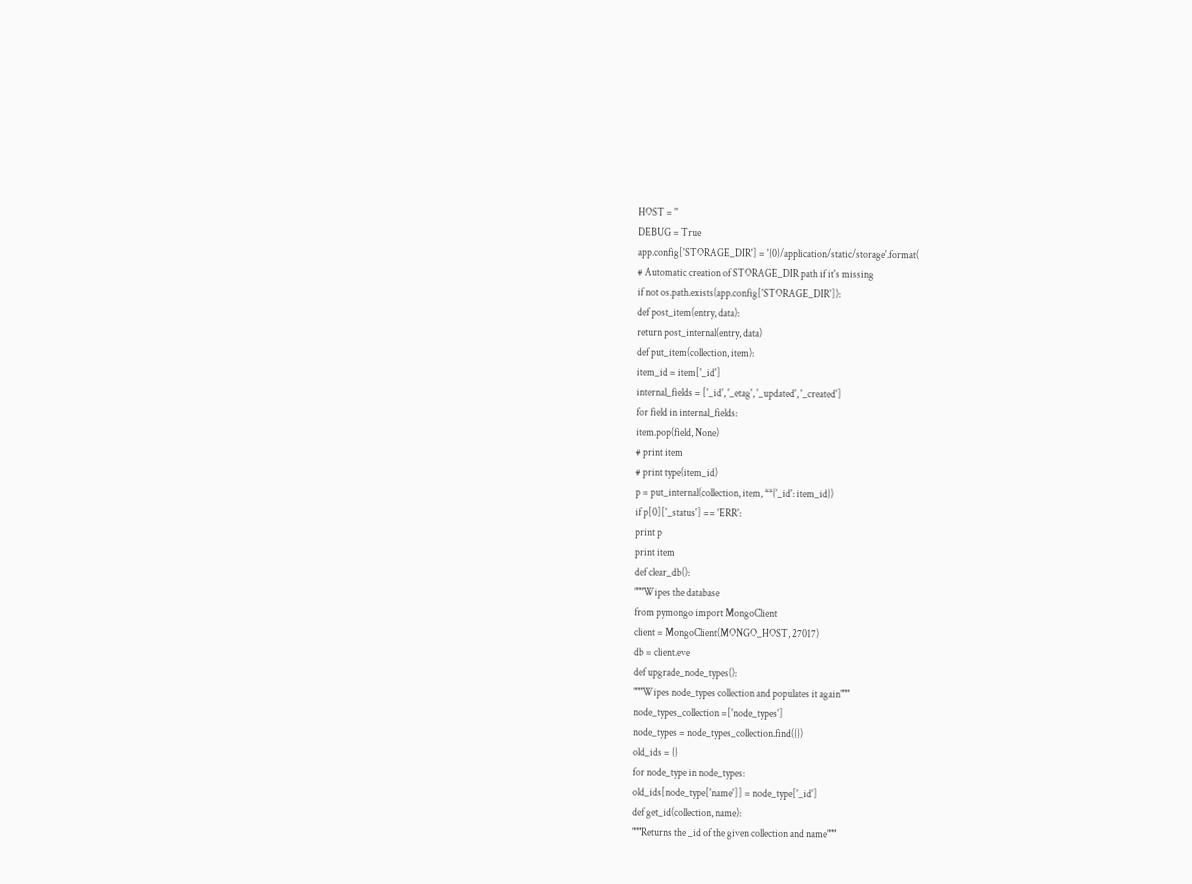HOST = ''
DEBUG = True
app.config['STORAGE_DIR'] = '{0}/application/static/storage'.format(
# Automatic creation of STORAGE_DIR path if it's missing
if not os.path.exists(app.config['STORAGE_DIR']):
def post_item(entry, data):
return post_internal(entry, data)
def put_item(collection, item):
item_id = item['_id']
internal_fields = ['_id', '_etag', '_updated', '_created']
for field in internal_fields:
item.pop(field, None)
# print item
# print type(item_id)
p = put_internal(collection, item, **{'_id': item_id})
if p[0]['_status'] == 'ERR':
print p
print item
def clear_db():
"""Wipes the database
from pymongo import MongoClient
client = MongoClient(MONGO_HOST, 27017)
db = client.eve
def upgrade_node_types():
"""Wipes node_types collection and populates it again"""
node_types_collection =['node_types']
node_types = node_types_collection.find({})
old_ids = {}
for node_type in node_types:
old_ids[node_type['name']] = node_type['_id']
def get_id(collection, name):
"""Returns the _id of the given collection and name"""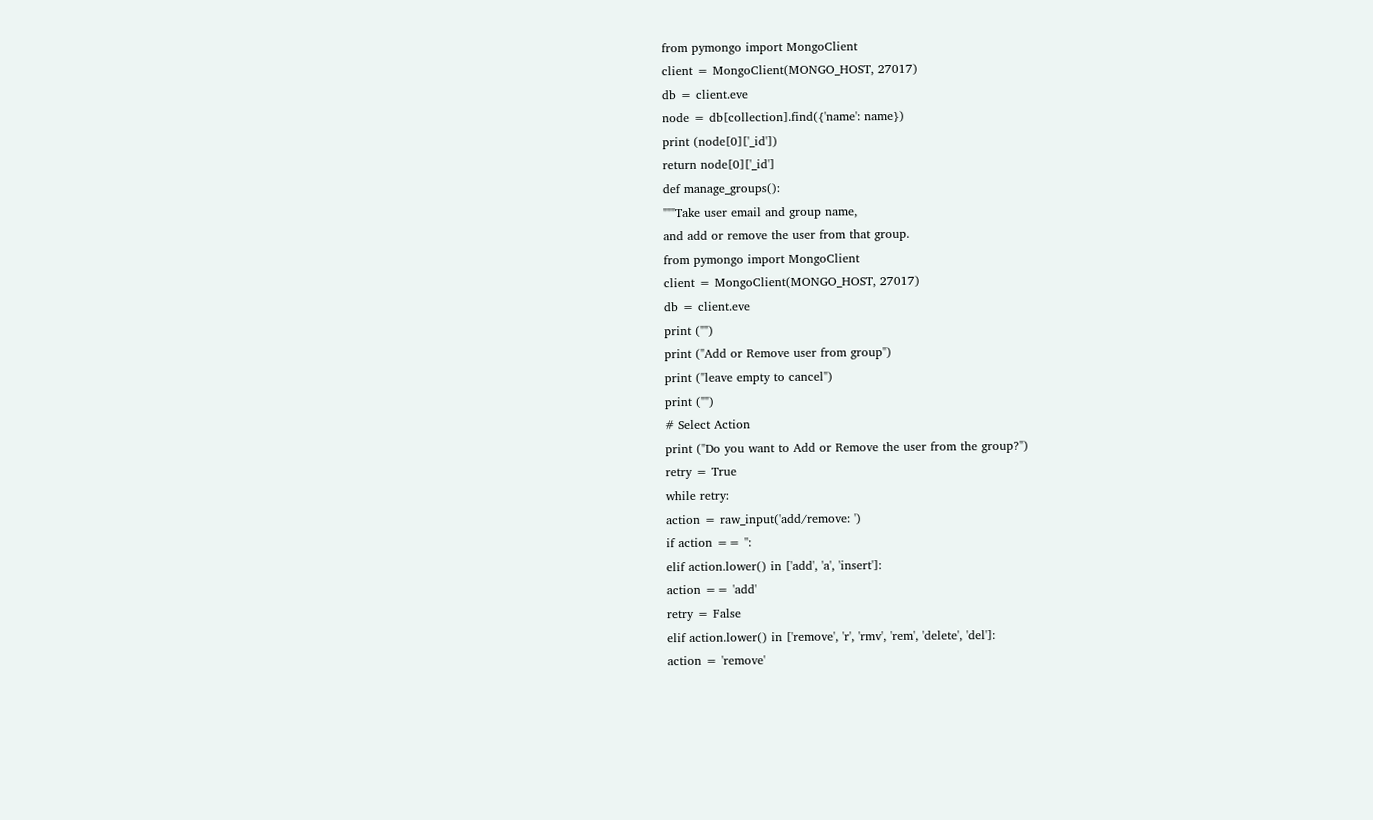from pymongo import MongoClient
client = MongoClient(MONGO_HOST, 27017)
db = client.eve
node = db[collection].find({'name': name})
print (node[0]['_id'])
return node[0]['_id']
def manage_groups():
"""Take user email and group name,
and add or remove the user from that group.
from pymongo import MongoClient
client = MongoClient(MONGO_HOST, 27017)
db = client.eve
print ("")
print ("Add or Remove user from group")
print ("leave empty to cancel")
print ("")
# Select Action
print ("Do you want to Add or Remove the user from the group?")
retry = True
while retry:
action = raw_input('add/remove: ')
if action == '':
elif action.lower() in ['add', 'a', 'insert']:
action == 'add'
retry = False
elif action.lower() in ['remove', 'r', 'rmv', 'rem', 'delete', 'del']:
action = 'remove'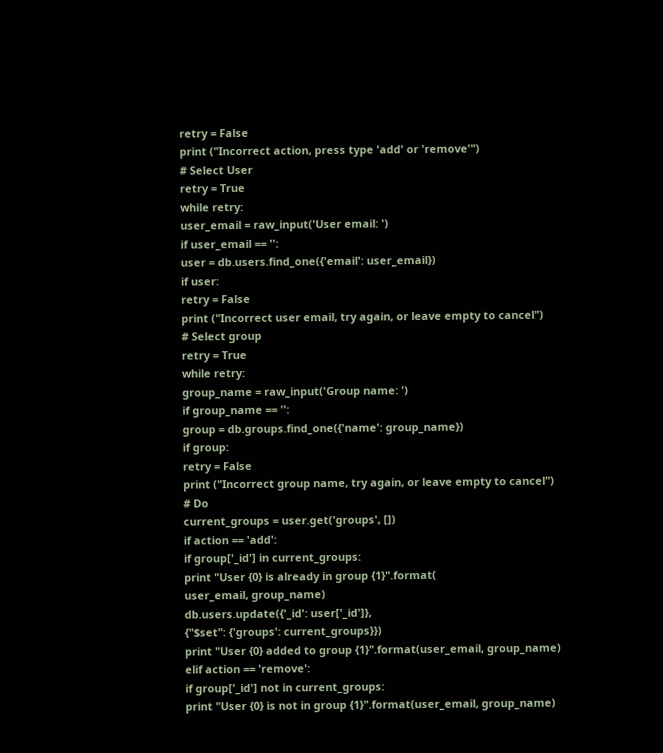retry = False
print ("Incorrect action, press type 'add' or 'remove'")
# Select User
retry = True
while retry:
user_email = raw_input('User email: ')
if user_email == '':
user = db.users.find_one({'email': user_email})
if user:
retry = False
print ("Incorrect user email, try again, or leave empty to cancel")
# Select group
retry = True
while retry:
group_name = raw_input('Group name: ')
if group_name == '':
group = db.groups.find_one({'name': group_name})
if group:
retry = False
print ("Incorrect group name, try again, or leave empty to cancel")
# Do
current_groups = user.get('groups', [])
if action == 'add':
if group['_id'] in current_groups:
print "User {0} is already in group {1}".format(
user_email, group_name)
db.users.update({'_id': user['_id']},
{"$set": {'groups': current_groups}})
print "User {0} added to group {1}".format(user_email, group_name)
elif action == 'remove':
if group['_id'] not in current_groups:
print "User {0} is not in group {1}".format(user_email, group_name)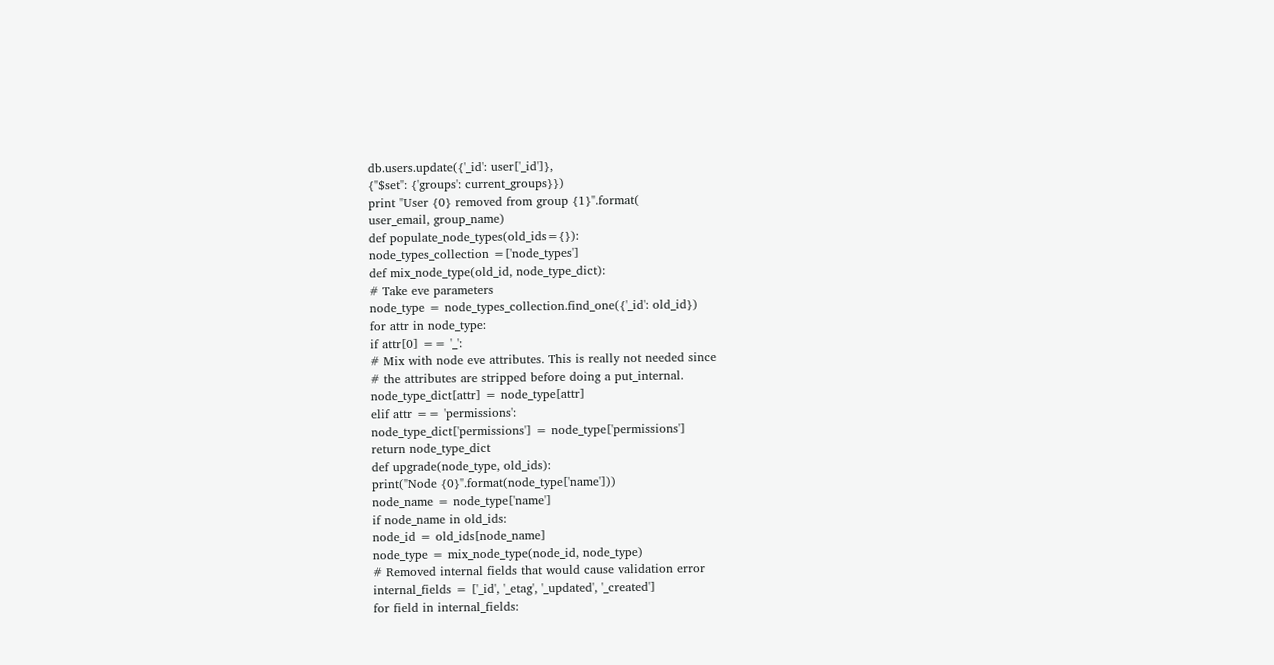db.users.update({'_id': user['_id']},
{"$set": {'groups': current_groups}})
print "User {0} removed from group {1}".format(
user_email, group_name)
def populate_node_types(old_ids={}):
node_types_collection =['node_types']
def mix_node_type(old_id, node_type_dict):
# Take eve parameters
node_type = node_types_collection.find_one({'_id': old_id})
for attr in node_type:
if attr[0] == '_':
# Mix with node eve attributes. This is really not needed since
# the attributes are stripped before doing a put_internal.
node_type_dict[attr] = node_type[attr]
elif attr == 'permissions':
node_type_dict['permissions'] = node_type['permissions']
return node_type_dict
def upgrade(node_type, old_ids):
print("Node {0}".format(node_type['name']))
node_name = node_type['name']
if node_name in old_ids:
node_id = old_ids[node_name]
node_type = mix_node_type(node_id, node_type)
# Removed internal fields that would cause validation error
internal_fields = ['_id', '_etag', '_updated', '_created']
for field in internal_fields: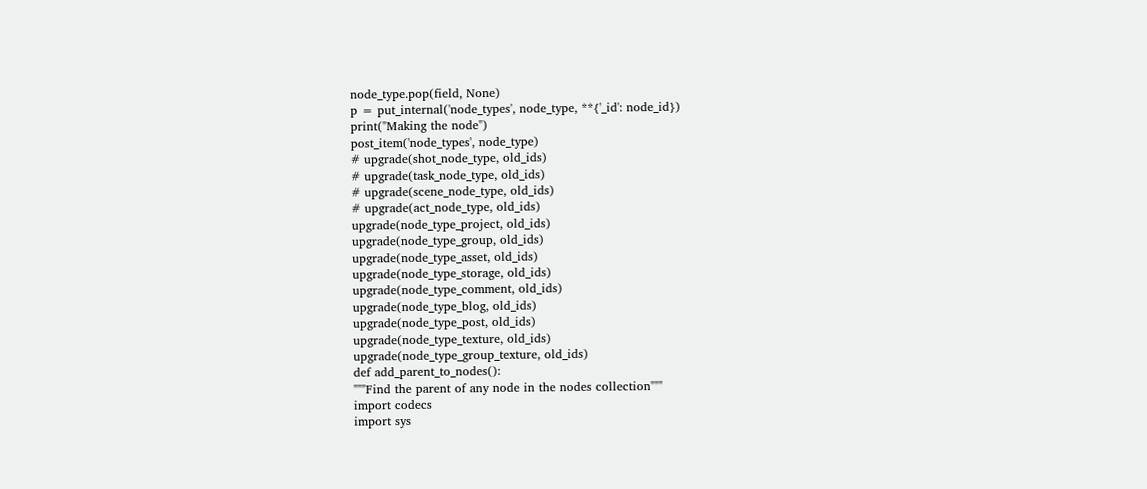node_type.pop(field, None)
p = put_internal('node_types', node_type, **{'_id': node_id})
print("Making the node")
post_item('node_types', node_type)
# upgrade(shot_node_type, old_ids)
# upgrade(task_node_type, old_ids)
# upgrade(scene_node_type, old_ids)
# upgrade(act_node_type, old_ids)
upgrade(node_type_project, old_ids)
upgrade(node_type_group, old_ids)
upgrade(node_type_asset, old_ids)
upgrade(node_type_storage, old_ids)
upgrade(node_type_comment, old_ids)
upgrade(node_type_blog, old_ids)
upgrade(node_type_post, old_ids)
upgrade(node_type_texture, old_ids)
upgrade(node_type_group_texture, old_ids)
def add_parent_to_nodes():
"""Find the parent of any node in the nodes collection"""
import codecs
import sys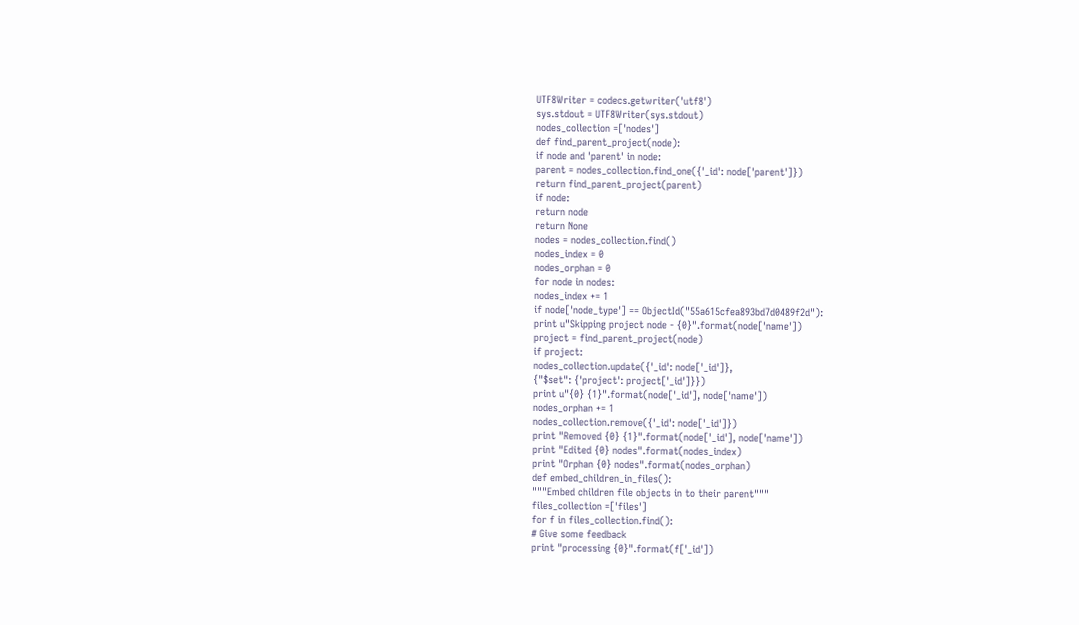UTF8Writer = codecs.getwriter('utf8')
sys.stdout = UTF8Writer(sys.stdout)
nodes_collection =['nodes']
def find_parent_project(node):
if node and 'parent' in node:
parent = nodes_collection.find_one({'_id': node['parent']})
return find_parent_project(parent)
if node:
return node
return None
nodes = nodes_collection.find()
nodes_index = 0
nodes_orphan = 0
for node in nodes:
nodes_index += 1
if node['node_type'] == ObjectId("55a615cfea893bd7d0489f2d"):
print u"Skipping project node - {0}".format(node['name'])
project = find_parent_project(node)
if project:
nodes_collection.update({'_id': node['_id']},
{"$set": {'project': project['_id']}})
print u"{0} {1}".format(node['_id'], node['name'])
nodes_orphan += 1
nodes_collection.remove({'_id': node['_id']})
print "Removed {0} {1}".format(node['_id'], node['name'])
print "Edited {0} nodes".format(nodes_index)
print "Orphan {0} nodes".format(nodes_orphan)
def embed_children_in_files():
"""Embed children file objects in to their parent"""
files_collection =['files']
for f in files_collection.find():
# Give some feedback
print "processing {0}".format(f['_id'])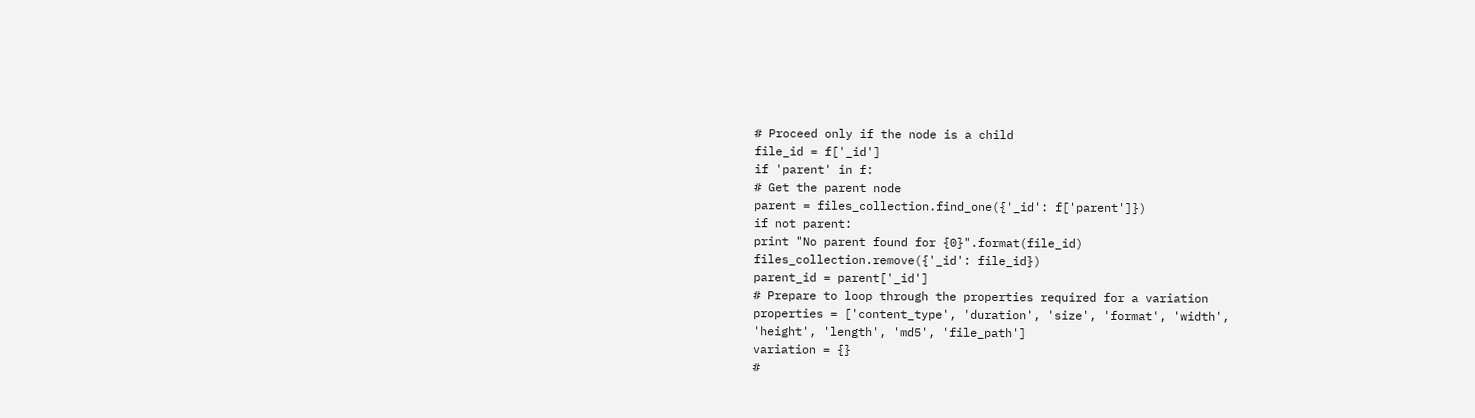# Proceed only if the node is a child
file_id = f['_id']
if 'parent' in f:
# Get the parent node
parent = files_collection.find_one({'_id': f['parent']})
if not parent:
print "No parent found for {0}".format(file_id)
files_collection.remove({'_id': file_id})
parent_id = parent['_id']
# Prepare to loop through the properties required for a variation
properties = ['content_type', 'duration', 'size', 'format', 'width',
'height', 'length', 'md5', 'file_path']
variation = {}
#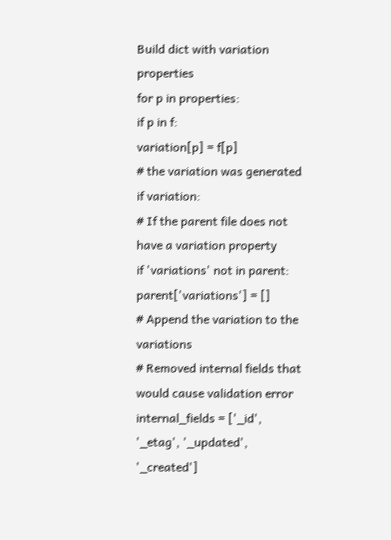Build dict with variation properties
for p in properties:
if p in f:
variation[p] = f[p]
# the variation was generated
if variation:
# If the parent file does not have a variation property
if 'variations' not in parent:
parent['variations'] = []
# Append the variation to the variations
# Removed internal fields that would cause validation error
internal_fields = ['_id', '_etag', '_updated', '_created']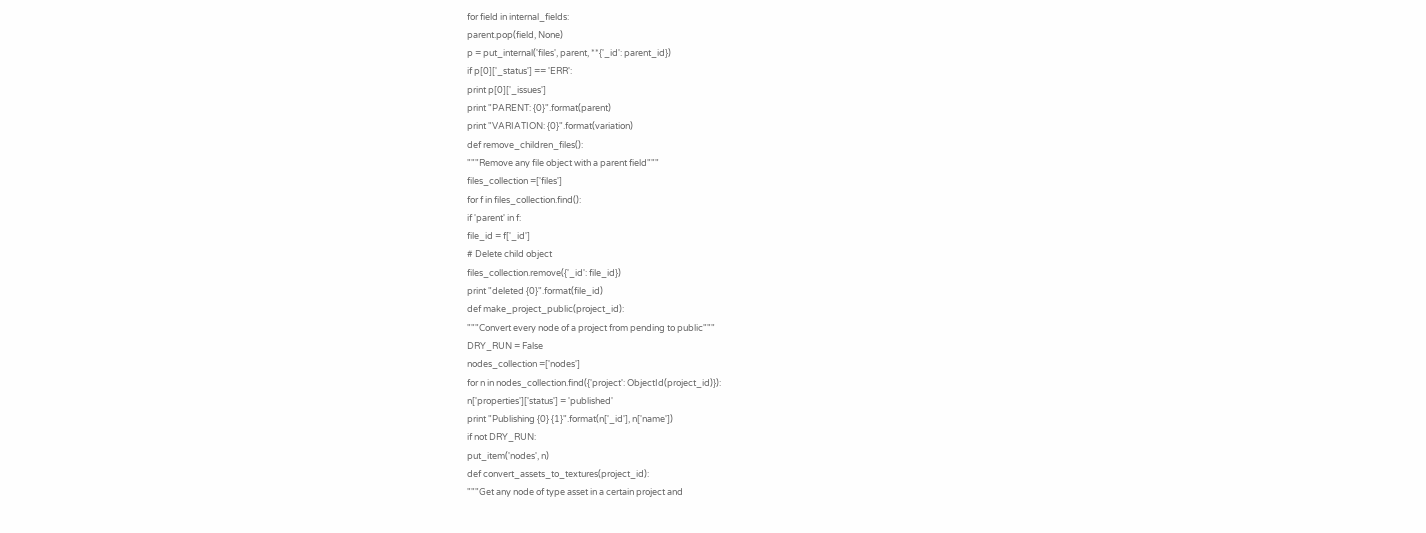for field in internal_fields:
parent.pop(field, None)
p = put_internal('files', parent, **{'_id': parent_id})
if p[0]['_status'] == 'ERR':
print p[0]['_issues']
print "PARENT: {0}".format(parent)
print "VARIATION: {0}".format(variation)
def remove_children_files():
"""Remove any file object with a parent field"""
files_collection =['files']
for f in files_collection.find():
if 'parent' in f:
file_id = f['_id']
# Delete child object
files_collection.remove({'_id': file_id})
print "deleted {0}".format(file_id)
def make_project_public(project_id):
"""Convert every node of a project from pending to public"""
DRY_RUN = False
nodes_collection =['nodes']
for n in nodes_collection.find({'project': ObjectId(project_id)}):
n['properties']['status'] = 'published'
print "Publishing {0} {1}".format(n['_id'], n['name'])
if not DRY_RUN:
put_item('nodes', n)
def convert_assets_to_textures(project_id):
"""Get any node of type asset in a certain project and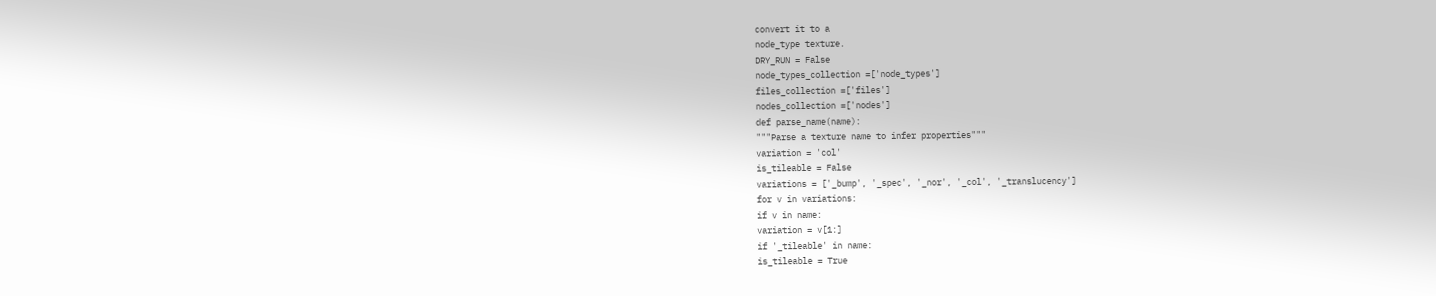convert it to a
node_type texture.
DRY_RUN = False
node_types_collection =['node_types']
files_collection =['files']
nodes_collection =['nodes']
def parse_name(name):
"""Parse a texture name to infer properties"""
variation = 'col'
is_tileable = False
variations = ['_bump', '_spec', '_nor', '_col', '_translucency']
for v in variations:
if v in name:
variation = v[1:]
if '_tileable' in name:
is_tileable = True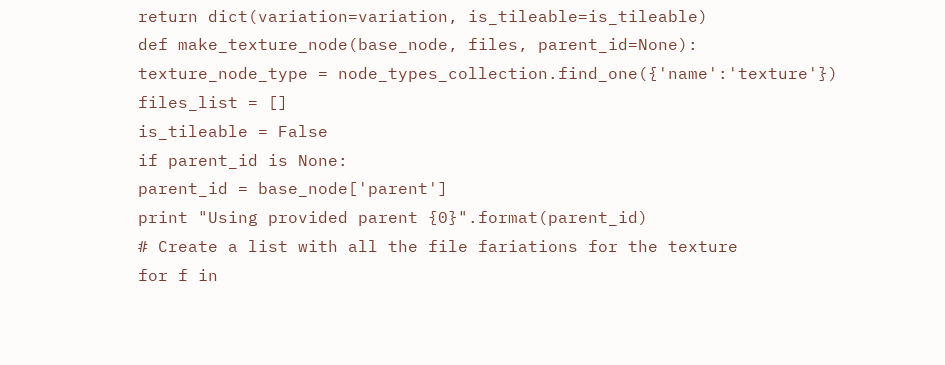return dict(variation=variation, is_tileable=is_tileable)
def make_texture_node(base_node, files, parent_id=None):
texture_node_type = node_types_collection.find_one({'name':'texture'})
files_list = []
is_tileable = False
if parent_id is None:
parent_id = base_node['parent']
print "Using provided parent {0}".format(parent_id)
# Create a list with all the file fariations for the texture
for f in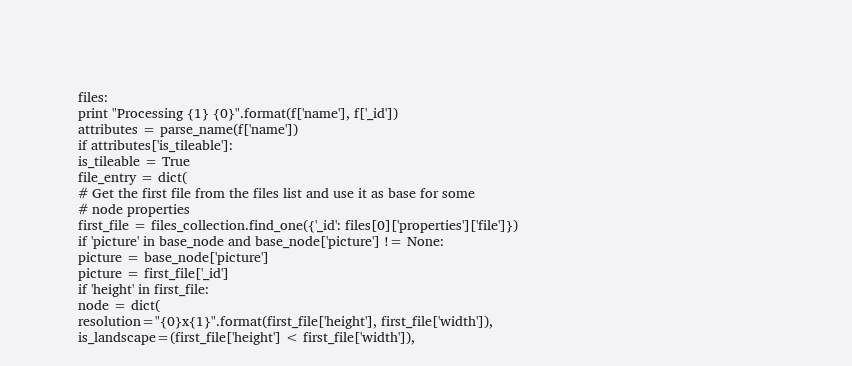files:
print "Processing {1} {0}".format(f['name'], f['_id'])
attributes = parse_name(f['name'])
if attributes['is_tileable']:
is_tileable = True
file_entry = dict(
# Get the first file from the files list and use it as base for some
# node properties
first_file = files_collection.find_one({'_id': files[0]['properties']['file']})
if 'picture' in base_node and base_node['picture'] != None:
picture = base_node['picture']
picture = first_file['_id']
if 'height' in first_file:
node = dict(
resolution="{0}x{1}".format(first_file['height'], first_file['width']),
is_landscape=(first_file['height'] < first_file['width']),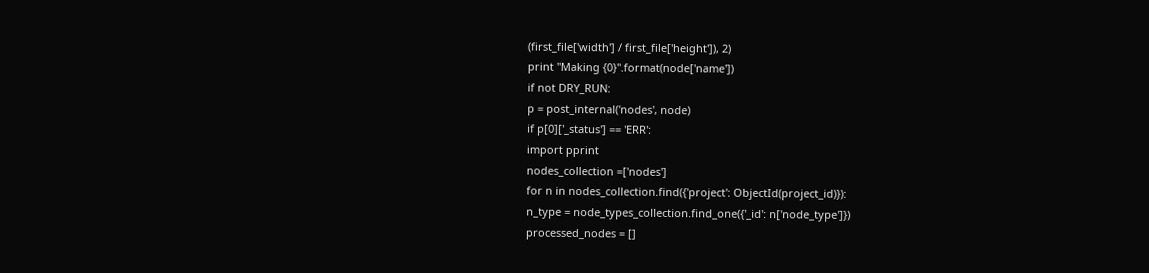(first_file['width'] / first_file['height']), 2)
print "Making {0}".format(node['name'])
if not DRY_RUN:
p = post_internal('nodes', node)
if p[0]['_status'] == 'ERR':
import pprint
nodes_collection =['nodes']
for n in nodes_collection.find({'project': ObjectId(project_id)}):
n_type = node_types_collection.find_one({'_id': n['node_type']})
processed_nodes = []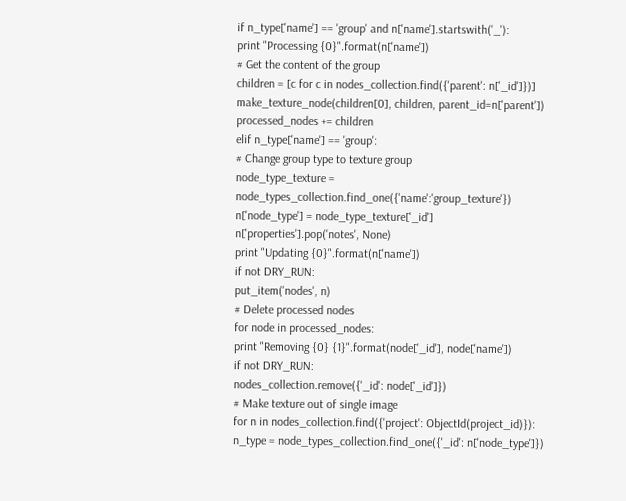if n_type['name'] == 'group' and n['name'].startswith('_'):
print "Processing {0}".format(n['name'])
# Get the content of the group
children = [c for c in nodes_collection.find({'parent': n['_id']})]
make_texture_node(children[0], children, parent_id=n['parent'])
processed_nodes += children
elif n_type['name'] == 'group':
# Change group type to texture group
node_type_texture = node_types_collection.find_one({'name':'group_texture'})
n['node_type'] = node_type_texture['_id']
n['properties'].pop('notes', None)
print "Updating {0}".format(n['name'])
if not DRY_RUN:
put_item('nodes', n)
# Delete processed nodes
for node in processed_nodes:
print "Removing {0} {1}".format(node['_id'], node['name'])
if not DRY_RUN:
nodes_collection.remove({'_id': node['_id']})
# Make texture out of single image
for n in nodes_collection.find({'project': ObjectId(project_id)}):
n_type = node_types_collection.find_one({'_id': n['node_type']})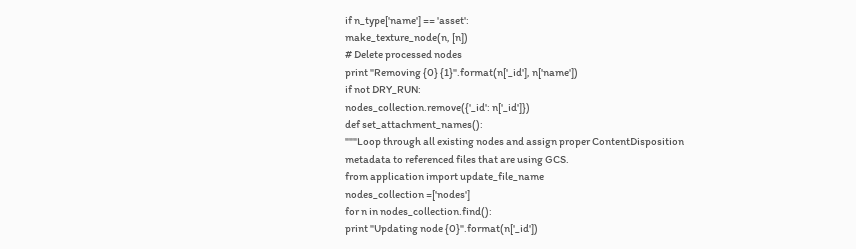if n_type['name'] == 'asset':
make_texture_node(n, [n])
# Delete processed nodes
print "Removing {0} {1}".format(n['_id'], n['name'])
if not DRY_RUN:
nodes_collection.remove({'_id': n['_id']})
def set_attachment_names():
"""Loop through all existing nodes and assign proper ContentDisposition
metadata to referenced files that are using GCS.
from application import update_file_name
nodes_collection =['nodes']
for n in nodes_collection.find():
print "Updating node {0}".format(n['_id'])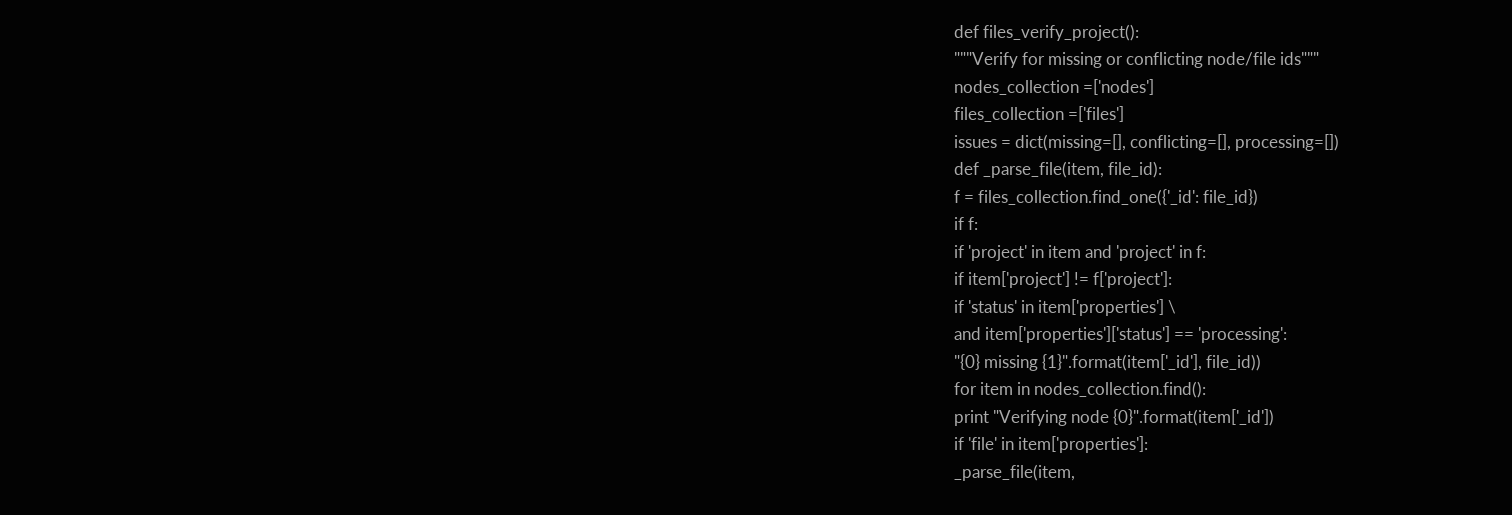def files_verify_project():
"""Verify for missing or conflicting node/file ids"""
nodes_collection =['nodes']
files_collection =['files']
issues = dict(missing=[], conflicting=[], processing=[])
def _parse_file(item, file_id):
f = files_collection.find_one({'_id': file_id})
if f:
if 'project' in item and 'project' in f:
if item['project'] != f['project']:
if 'status' in item['properties'] \
and item['properties']['status'] == 'processing':
"{0} missing {1}".format(item['_id'], file_id))
for item in nodes_collection.find():
print "Verifying node {0}".format(item['_id'])
if 'file' in item['properties']:
_parse_file(item,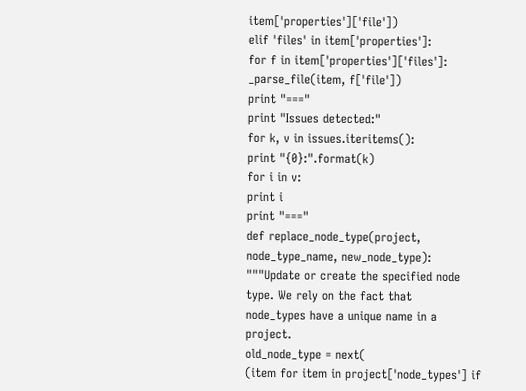item['properties']['file'])
elif 'files' in item['properties']:
for f in item['properties']['files']:
_parse_file(item, f['file'])
print "==="
print "Issues detected:"
for k, v in issues.iteritems():
print "{0}:".format(k)
for i in v:
print i
print "==="
def replace_node_type(project, node_type_name, new_node_type):
"""Update or create the specified node type. We rely on the fact that
node_types have a unique name in a project.
old_node_type = next(
(item for item in project['node_types'] if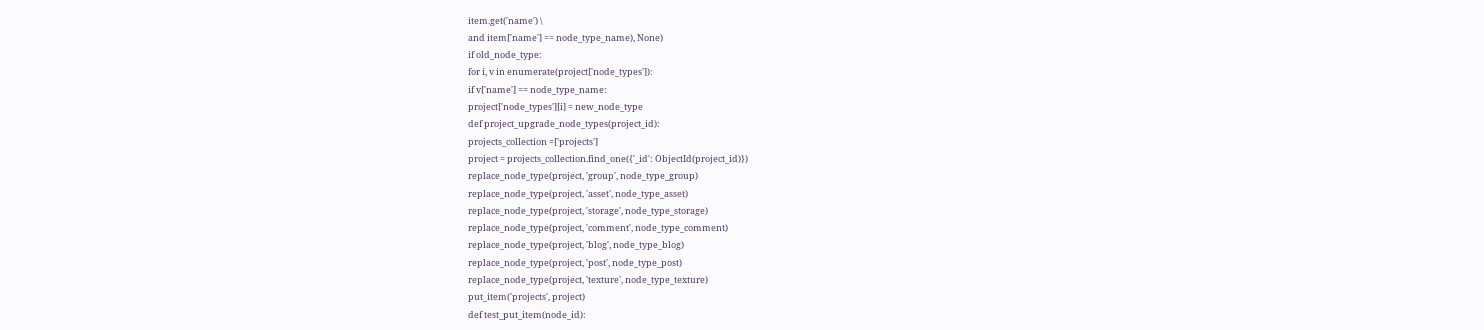item.get('name') \
and item['name'] == node_type_name), None)
if old_node_type:
for i, v in enumerate(project['node_types']):
if v['name'] == node_type_name:
project['node_types'][i] = new_node_type
def project_upgrade_node_types(project_id):
projects_collection =['projects']
project = projects_collection.find_one({'_id': ObjectId(project_id)})
replace_node_type(project, 'group', node_type_group)
replace_node_type(project, 'asset', node_type_asset)
replace_node_type(project, 'storage', node_type_storage)
replace_node_type(project, 'comment', node_type_comment)
replace_node_type(project, 'blog', node_type_blog)
replace_node_type(project, 'post', node_type_post)
replace_node_type(project, 'texture', node_type_texture)
put_item('projects', project)
def test_put_item(node_id):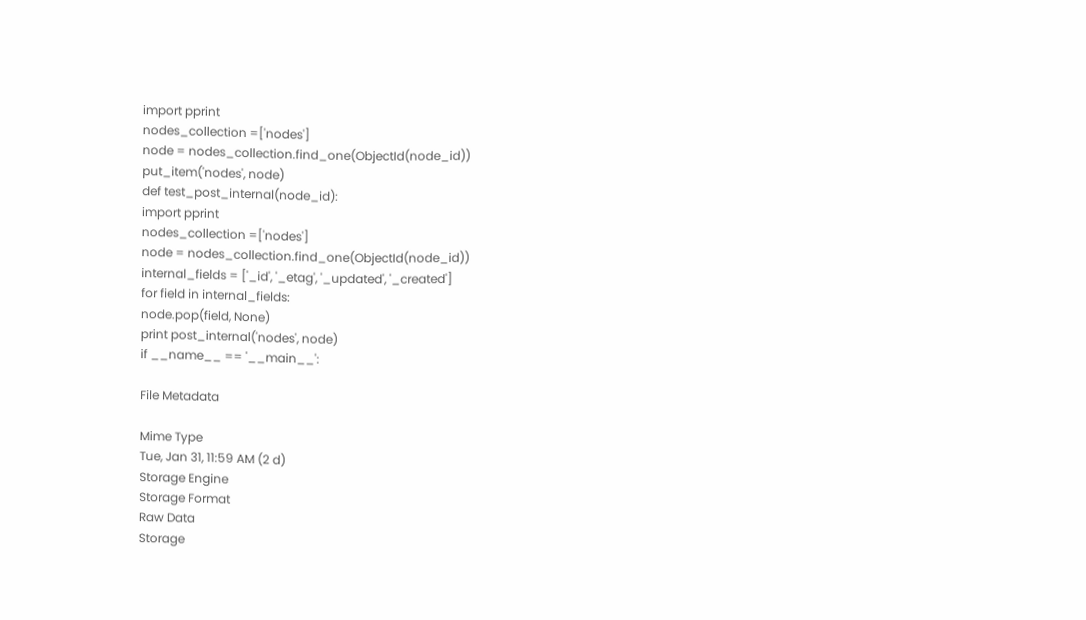import pprint
nodes_collection =['nodes']
node = nodes_collection.find_one(ObjectId(node_id))
put_item('nodes', node)
def test_post_internal(node_id):
import pprint
nodes_collection =['nodes']
node = nodes_collection.find_one(ObjectId(node_id))
internal_fields = ['_id', '_etag', '_updated', '_created']
for field in internal_fields:
node.pop(field, None)
print post_internal('nodes', node)
if __name__ == '__main__':

File Metadata

Mime Type
Tue, Jan 31, 11:59 AM (2 d)
Storage Engine
Storage Format
Raw Data
Storage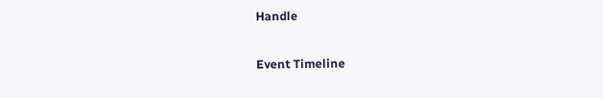Handle

Event Timeline